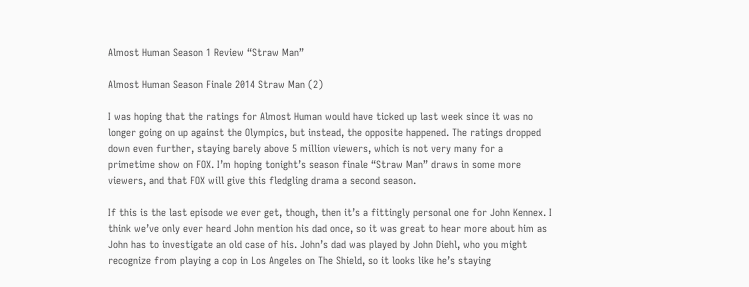Almost Human Season 1 Review “Straw Man”

Almost Human Season Finale 2014 Straw Man (2)

I was hoping that the ratings for Almost Human would have ticked up last week since it was no longer going on up against the Olympics, but instead, the opposite happened. The ratings dropped down even further, staying barely above 5 million viewers, which is not very many for a primetime show on FOX. I’m hoping tonight’s season finale “Straw Man” draws in some more viewers, and that FOX will give this fledgling drama a second season.

If this is the last episode we ever get, though, then it’s a fittingly personal one for John Kennex. I think we’ve only ever heard John mention his dad once, so it was great to hear more about him as John has to investigate an old case of his. John’s dad was played by John Diehl, who you might recognize from playing a cop in Los Angeles on The Shield, so it looks like he’s staying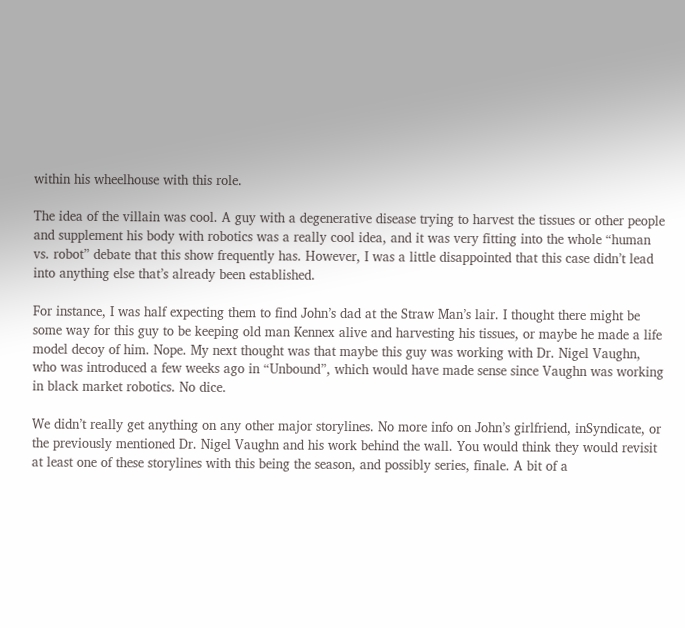within his wheelhouse with this role.

The idea of the villain was cool. A guy with a degenerative disease trying to harvest the tissues or other people and supplement his body with robotics was a really cool idea, and it was very fitting into the whole “human vs. robot” debate that this show frequently has. However, I was a little disappointed that this case didn’t lead into anything else that’s already been established.

For instance, I was half expecting them to find John’s dad at the Straw Man’s lair. I thought there might be some way for this guy to be keeping old man Kennex alive and harvesting his tissues, or maybe he made a life model decoy of him. Nope. My next thought was that maybe this guy was working with Dr. Nigel Vaughn, who was introduced a few weeks ago in “Unbound”, which would have made sense since Vaughn was working in black market robotics. No dice.

We didn’t really get anything on any other major storylines. No more info on John’s girlfriend, inSyndicate, or the previously mentioned Dr. Nigel Vaughn and his work behind the wall. You would think they would revisit at least one of these storylines with this being the season, and possibly series, finale. A bit of a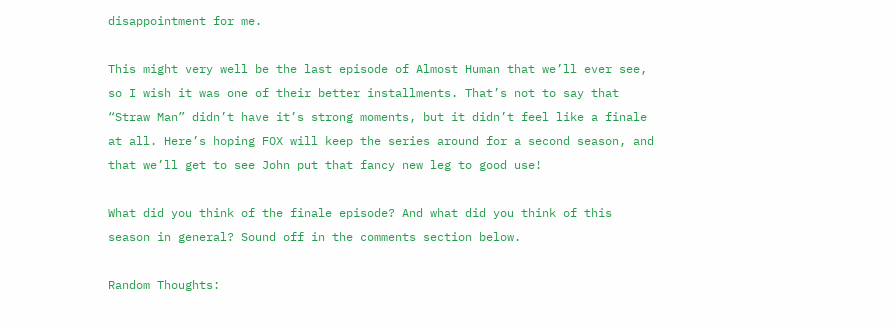disappointment for me.

This might very well be the last episode of Almost Human that we’ll ever see, so I wish it was one of their better installments. That’s not to say that “Straw Man” didn’t have it’s strong moments, but it didn’t feel like a finale at all. Here’s hoping FOX will keep the series around for a second season, and that we’ll get to see John put that fancy new leg to good use!

What did you think of the finale episode? And what did you think of this season in general? Sound off in the comments section below.

Random Thoughts: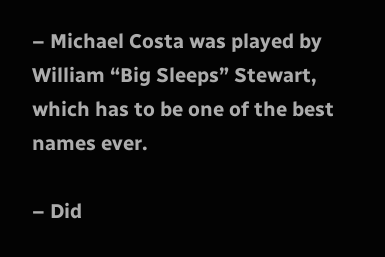– Michael Costa was played by William “Big Sleeps” Stewart, which has to be one of the best names ever.

– Did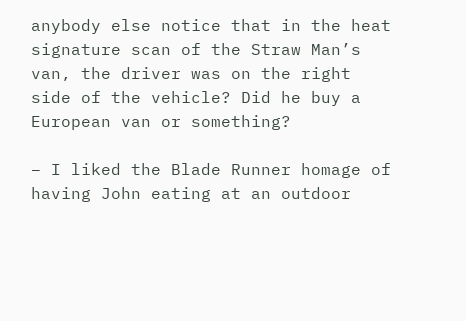anybody else notice that in the heat signature scan of the Straw Man’s van, the driver was on the right side of the vehicle? Did he buy a European van or something?

– I liked the Blade Runner homage of having John eating at an outdoor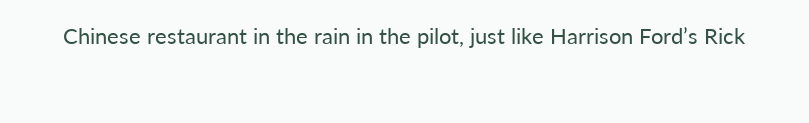Chinese restaurant in the rain in the pilot, just like Harrison Ford’s Rick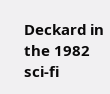Deckard in the 1982 sci-fi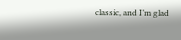classic, and I’m glad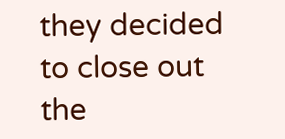they decided to close out the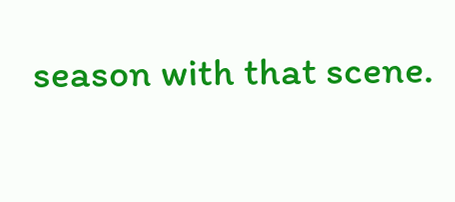season with that scene.